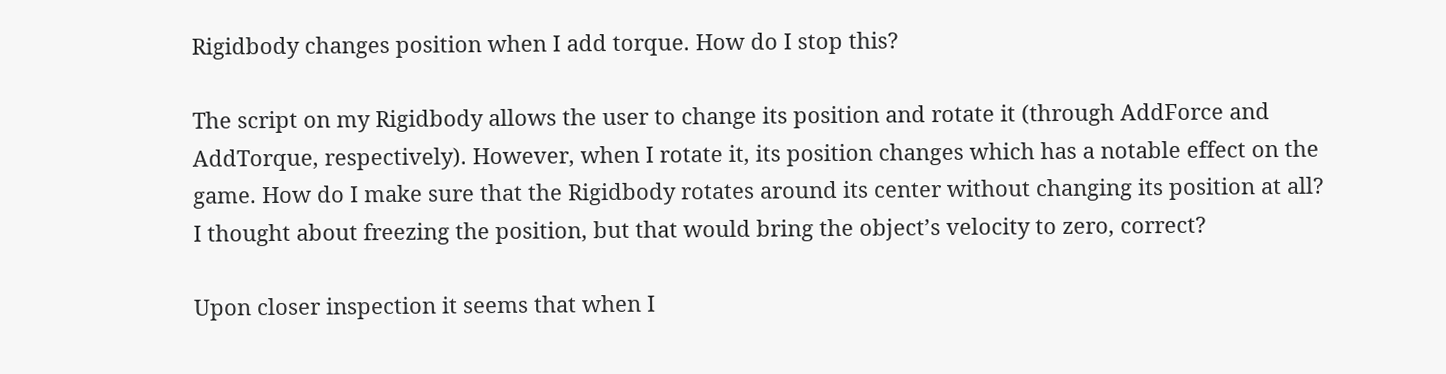Rigidbody changes position when I add torque. How do I stop this?

The script on my Rigidbody allows the user to change its position and rotate it (through AddForce and AddTorque, respectively). However, when I rotate it, its position changes which has a notable effect on the game. How do I make sure that the Rigidbody rotates around its center without changing its position at all? I thought about freezing the position, but that would bring the object’s velocity to zero, correct?

Upon closer inspection it seems that when I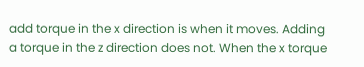add torque in the x direction is when it moves. Adding a torque in the z direction does not. When the x torque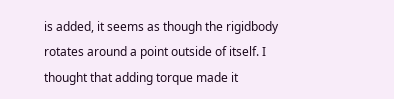is added, it seems as though the rigidbody rotates around a point outside of itself. I thought that adding torque made it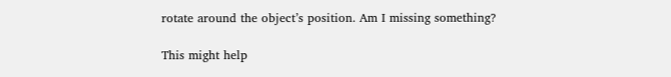rotate around the object’s position. Am I missing something?

This might help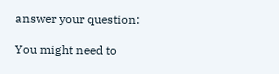answer your question:

You might need to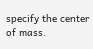specify the center of mass.